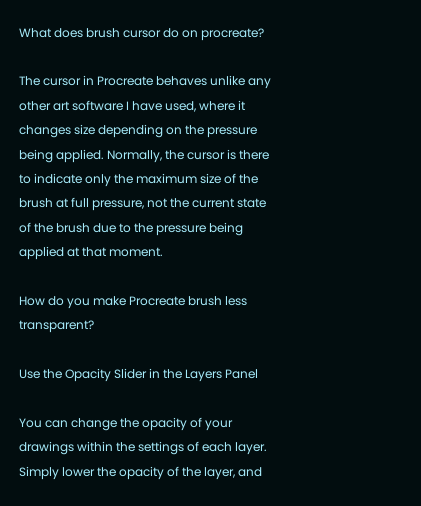What does brush cursor do on procreate?

The cursor in Procreate behaves unlike any other art software I have used, where it changes size depending on the pressure being applied. Normally, the cursor is there to indicate only the maximum size of the brush at full pressure, not the current state of the brush due to the pressure being applied at that moment.

How do you make Procreate brush less transparent?

Use the Opacity Slider in the Layers Panel

You can change the opacity of your drawings within the settings of each layer. Simply lower the opacity of the layer, and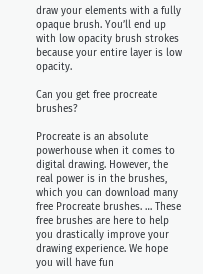draw your elements with a fully opaque brush. You’ll end up with low opacity brush strokes because your entire layer is low opacity.

Can you get free procreate brushes?

Procreate is an absolute powerhouse when it comes to digital drawing. However, the real power is in the brushes, which you can download many free Procreate brushes. … These free brushes are here to help you drastically improve your drawing experience. We hope you will have fun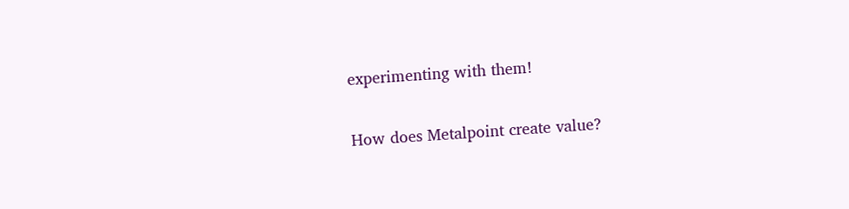experimenting with them!

How does Metalpoint create value?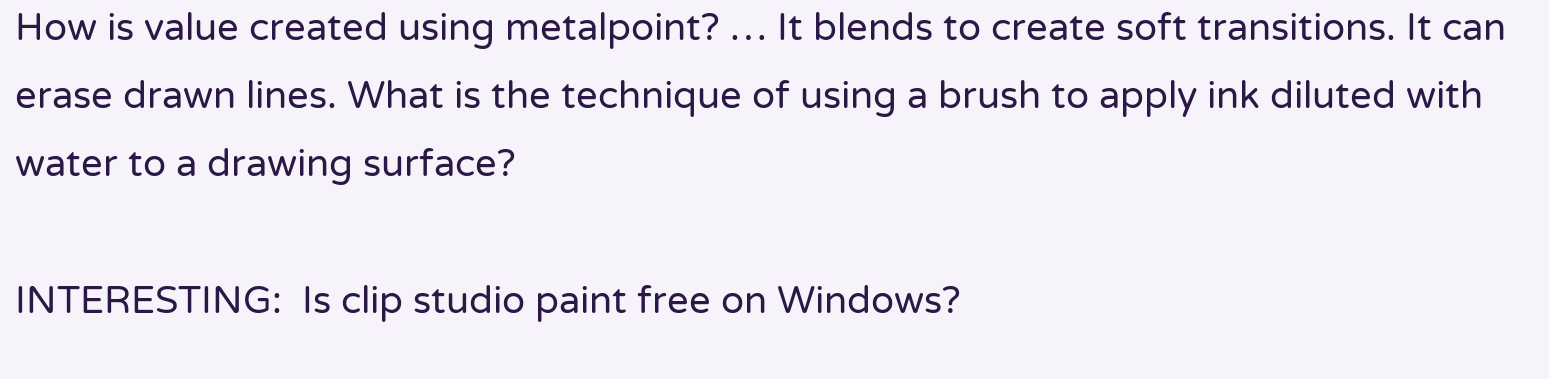How is value created using metalpoint? … It blends to create soft transitions. It can erase drawn lines. What is the technique of using a brush to apply ink diluted with water to a drawing surface?

INTERESTING:  Is clip studio paint free on Windows?